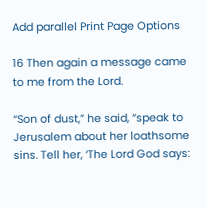Add parallel Print Page Options

16 Then again a message came to me from the Lord.

“Son of dust,” he said, “speak to Jerusalem about her loathsome sins. Tell her, ‘The Lord God says: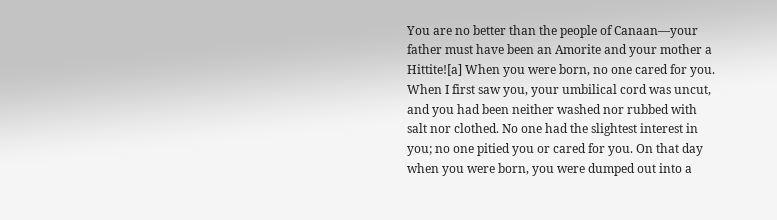You are no better than the people of Canaan—your father must have been an Amorite and your mother a Hittite![a] When you were born, no one cared for you. When I first saw you, your umbilical cord was uncut, and you had been neither washed nor rubbed with salt nor clothed. No one had the slightest interest in you; no one pitied you or cared for you. On that day when you were born, you were dumped out into a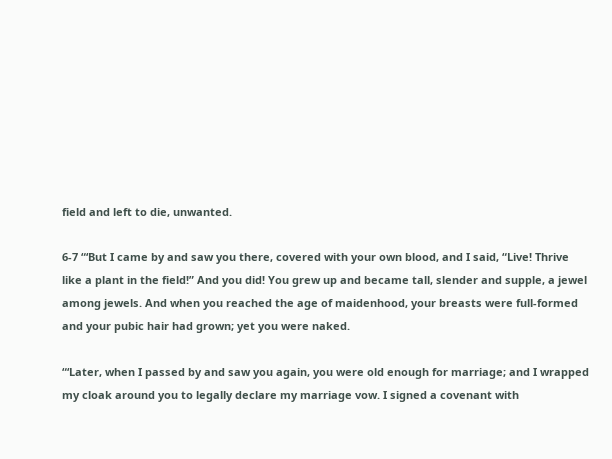field and left to die, unwanted.

6-7 “‘But I came by and saw you there, covered with your own blood, and I said, “Live! Thrive like a plant in the field!” And you did! You grew up and became tall, slender and supple, a jewel among jewels. And when you reached the age of maidenhood, your breasts were full-formed and your pubic hair had grown; yet you were naked.

“‘Later, when I passed by and saw you again, you were old enough for marriage; and I wrapped my cloak around you to legally declare my marriage vow. I signed a covenant with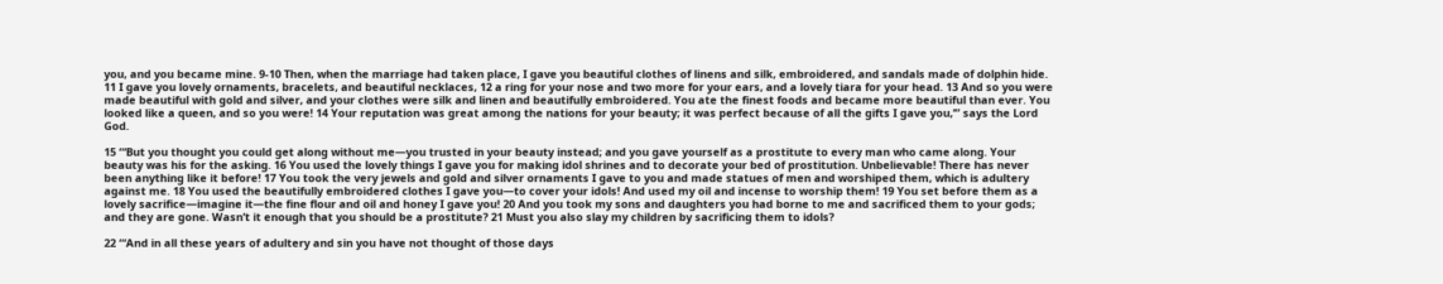you, and you became mine. 9-10 Then, when the marriage had taken place, I gave you beautiful clothes of linens and silk, embroidered, and sandals made of dolphin hide. 11 I gave you lovely ornaments, bracelets, and beautiful necklaces, 12 a ring for your nose and two more for your ears, and a lovely tiara for your head. 13 And so you were made beautiful with gold and silver, and your clothes were silk and linen and beautifully embroidered. You ate the finest foods and became more beautiful than ever. You looked like a queen, and so you were! 14 Your reputation was great among the nations for your beauty; it was perfect because of all the gifts I gave you,’” says the Lord God.

15 “‘But you thought you could get along without me—you trusted in your beauty instead; and you gave yourself as a prostitute to every man who came along. Your beauty was his for the asking. 16 You used the lovely things I gave you for making idol shrines and to decorate your bed of prostitution. Unbelievable! There has never been anything like it before! 17 You took the very jewels and gold and silver ornaments I gave to you and made statues of men and worshiped them, which is adultery against me. 18 You used the beautifully embroidered clothes I gave you—to cover your idols! And used my oil and incense to worship them! 19 You set before them as a lovely sacrifice—imagine it—the fine flour and oil and honey I gave you! 20 And you took my sons and daughters you had borne to me and sacrificed them to your gods; and they are gone. Wasn’t it enough that you should be a prostitute? 21 Must you also slay my children by sacrificing them to idols?

22 “‘And in all these years of adultery and sin you have not thought of those days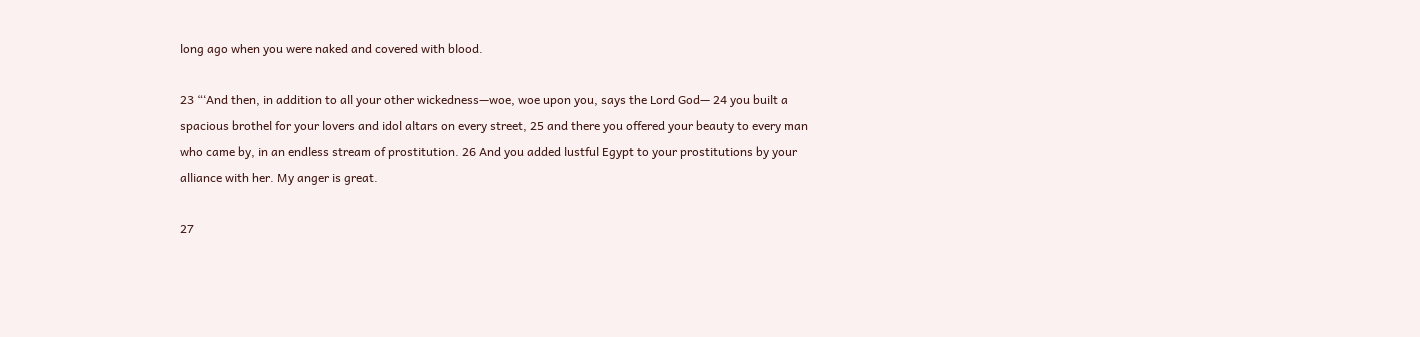long ago when you were naked and covered with blood.

23 “‘And then, in addition to all your other wickedness—woe, woe upon you, says the Lord God— 24 you built a spacious brothel for your lovers and idol altars on every street, 25 and there you offered your beauty to every man who came by, in an endless stream of prostitution. 26 And you added lustful Egypt to your prostitutions by your alliance with her. My anger is great.

27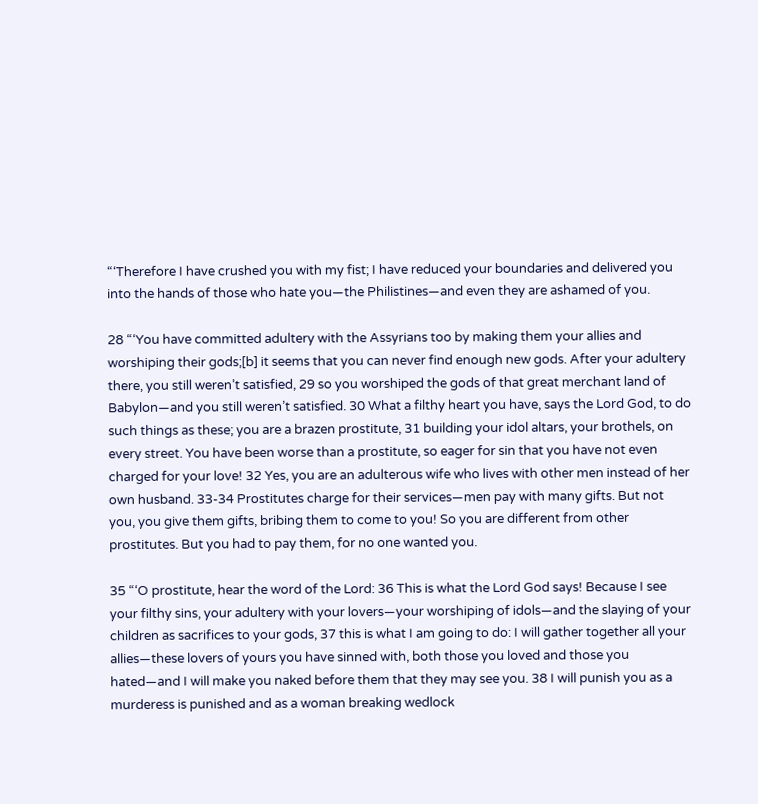“‘Therefore I have crushed you with my fist; I have reduced your boundaries and delivered you into the hands of those who hate you—the Philistines—and even they are ashamed of you.

28 “‘You have committed adultery with the Assyrians too by making them your allies and worshiping their gods;[b] it seems that you can never find enough new gods. After your adultery there, you still weren’t satisfied, 29 so you worshiped the gods of that great merchant land of Babylon—and you still weren’t satisfied. 30 What a filthy heart you have, says the Lord God, to do such things as these; you are a brazen prostitute, 31 building your idol altars, your brothels, on every street. You have been worse than a prostitute, so eager for sin that you have not even charged for your love! 32 Yes, you are an adulterous wife who lives with other men instead of her own husband. 33-34 Prostitutes charge for their services—men pay with many gifts. But not you, you give them gifts, bribing them to come to you! So you are different from other prostitutes. But you had to pay them, for no one wanted you.

35 “‘O prostitute, hear the word of the Lord: 36 This is what the Lord God says! Because I see your filthy sins, your adultery with your lovers—your worshiping of idols—and the slaying of your children as sacrifices to your gods, 37 this is what I am going to do: I will gather together all your allies—these lovers of yours you have sinned with, both those you loved and those you hated—and I will make you naked before them that they may see you. 38 I will punish you as a murderess is punished and as a woman breaking wedlock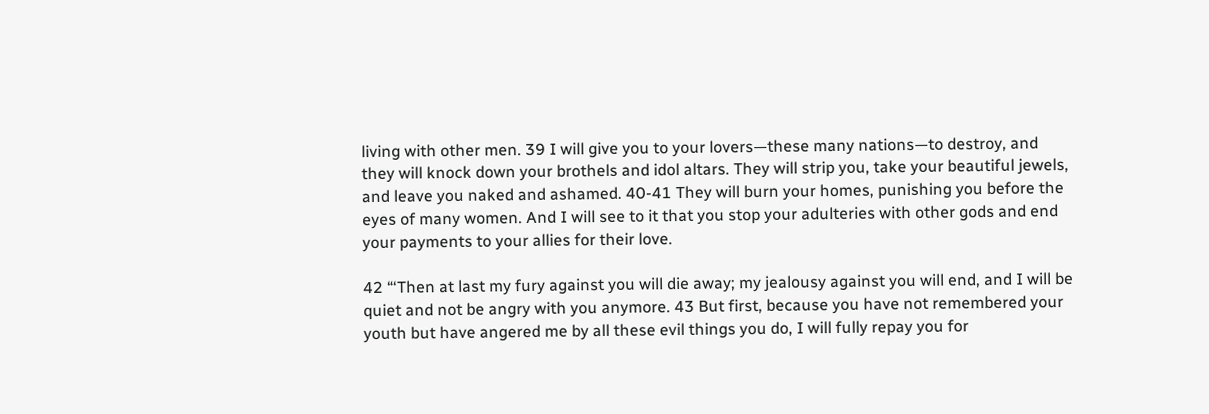living with other men. 39 I will give you to your lovers—these many nations—to destroy, and they will knock down your brothels and idol altars. They will strip you, take your beautiful jewels, and leave you naked and ashamed. 40-41 They will burn your homes, punishing you before the eyes of many women. And I will see to it that you stop your adulteries with other gods and end your payments to your allies for their love.

42 “‘Then at last my fury against you will die away; my jealousy against you will end, and I will be quiet and not be angry with you anymore. 43 But first, because you have not remembered your youth but have angered me by all these evil things you do, I will fully repay you for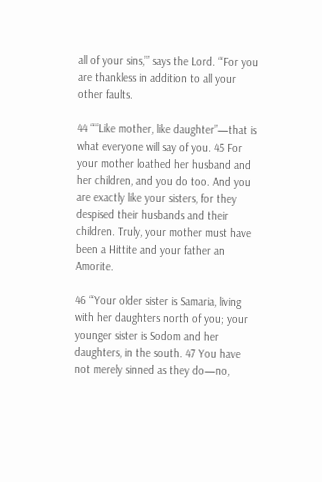all of your sins,’” says the Lord. “‘For you are thankless in addition to all your other faults.

44 “‘“Like mother, like daughter”—that is what everyone will say of you. 45 For your mother loathed her husband and her children, and you do too. And you are exactly like your sisters, for they despised their husbands and their children. Truly, your mother must have been a Hittite and your father an Amorite.

46 “‘Your older sister is Samaria, living with her daughters north of you; your younger sister is Sodom and her daughters, in the south. 47 You have not merely sinned as they do—no,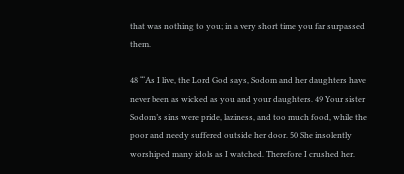that was nothing to you; in a very short time you far surpassed them.

48 “‘As I live, the Lord God says, Sodom and her daughters have never been as wicked as you and your daughters. 49 Your sister Sodom’s sins were pride, laziness, and too much food, while the poor and needy suffered outside her door. 50 She insolently worshiped many idols as I watched. Therefore I crushed her.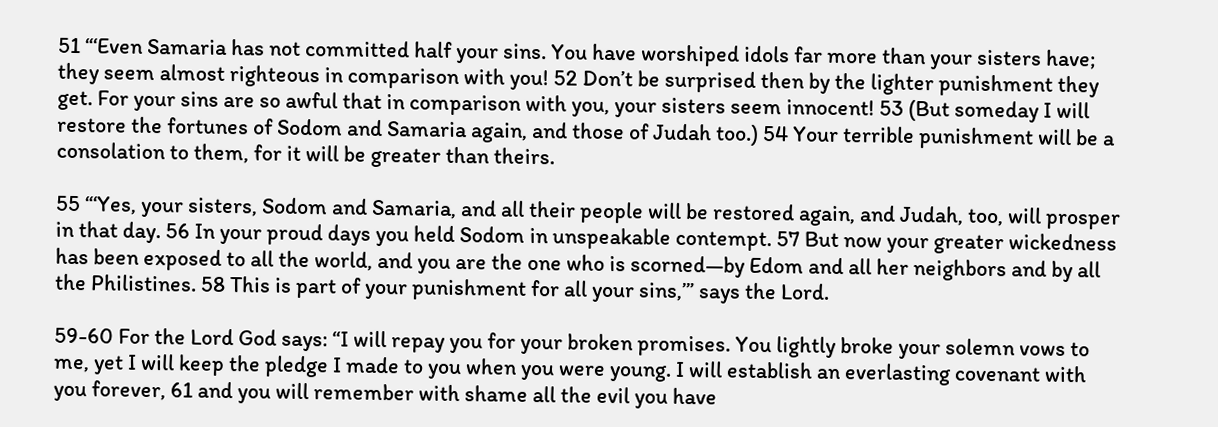51 “‘Even Samaria has not committed half your sins. You have worshiped idols far more than your sisters have; they seem almost righteous in comparison with you! 52 Don’t be surprised then by the lighter punishment they get. For your sins are so awful that in comparison with you, your sisters seem innocent! 53 (But someday I will restore the fortunes of Sodom and Samaria again, and those of Judah too.) 54 Your terrible punishment will be a consolation to them, for it will be greater than theirs.

55 “‘Yes, your sisters, Sodom and Samaria, and all their people will be restored again, and Judah, too, will prosper in that day. 56 In your proud days you held Sodom in unspeakable contempt. 57 But now your greater wickedness has been exposed to all the world, and you are the one who is scorned—by Edom and all her neighbors and by all the Philistines. 58 This is part of your punishment for all your sins,’” says the Lord.

59-60 For the Lord God says: “I will repay you for your broken promises. You lightly broke your solemn vows to me, yet I will keep the pledge I made to you when you were young. I will establish an everlasting covenant with you forever, 61 and you will remember with shame all the evil you have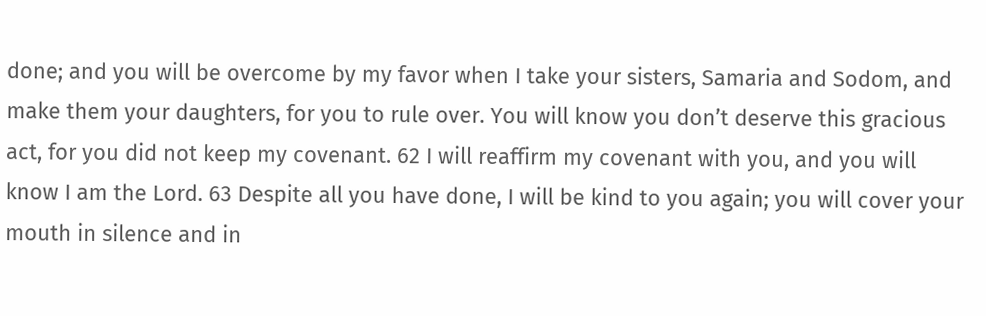done; and you will be overcome by my favor when I take your sisters, Samaria and Sodom, and make them your daughters, for you to rule over. You will know you don’t deserve this gracious act, for you did not keep my covenant. 62 I will reaffirm my covenant with you, and you will know I am the Lord. 63 Despite all you have done, I will be kind to you again; you will cover your mouth in silence and in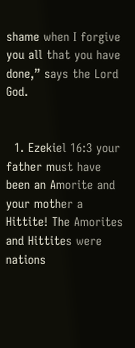shame when I forgive you all that you have done,” says the Lord God.


  1. Ezekiel 16:3 your father must have been an Amorite and your mother a Hittite! The Amorites and Hittites were nations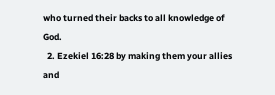who turned their backs to all knowledge of God.
  2. Ezekiel 16:28 by making them your allies and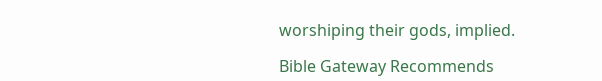worshiping their gods, implied.

Bible Gateway Recommends